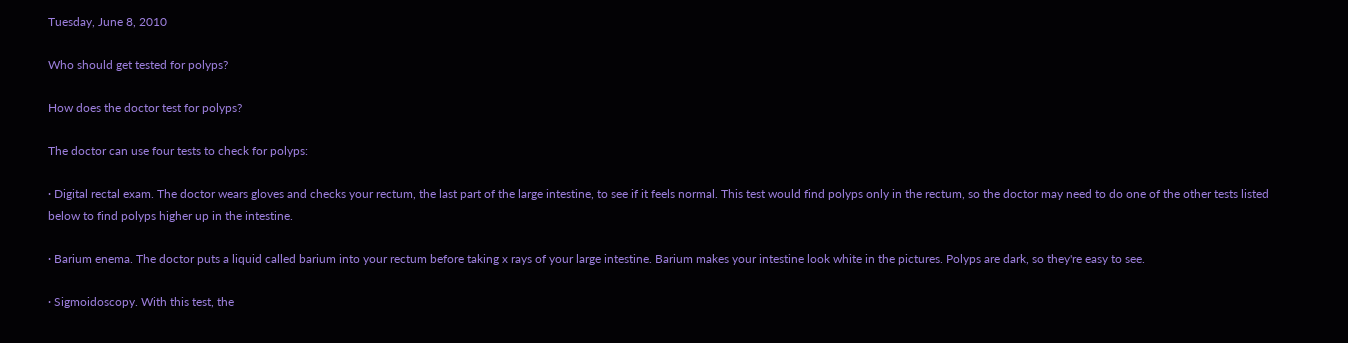Tuesday, June 8, 2010

Who should get tested for polyps?

How does the doctor test for polyps?

The doctor can use four tests to check for polyps:

· Digital rectal exam. The doctor wears gloves and checks your rectum, the last part of the large intestine, to see if it feels normal. This test would find polyps only in the rectum, so the doctor may need to do one of the other tests listed below to find polyps higher up in the intestine.

· Barium enema. The doctor puts a liquid called barium into your rectum before taking x rays of your large intestine. Barium makes your intestine look white in the pictures. Polyps are dark, so they're easy to see.

· Sigmoidoscopy. With this test, the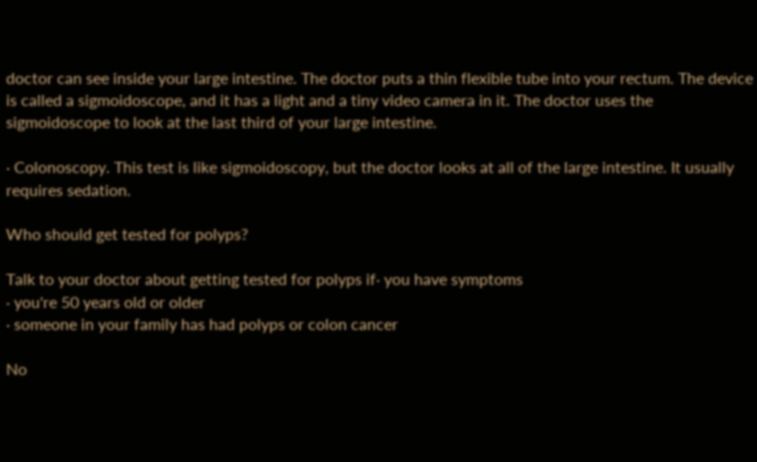doctor can see inside your large intestine. The doctor puts a thin flexible tube into your rectum. The device is called a sigmoidoscope, and it has a light and a tiny video camera in it. The doctor uses the sigmoidoscope to look at the last third of your large intestine.

· Colonoscopy. This test is like sigmoidoscopy, but the doctor looks at all of the large intestine. It usually requires sedation.

Who should get tested for polyps?

Talk to your doctor about getting tested for polyps if· you have symptoms
· you're 50 years old or older
· someone in your family has had polyps or colon cancer

No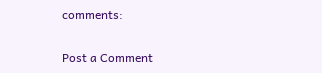comments:

Post a Comment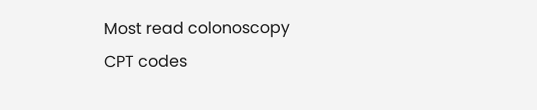Most read colonoscopy CPT codes